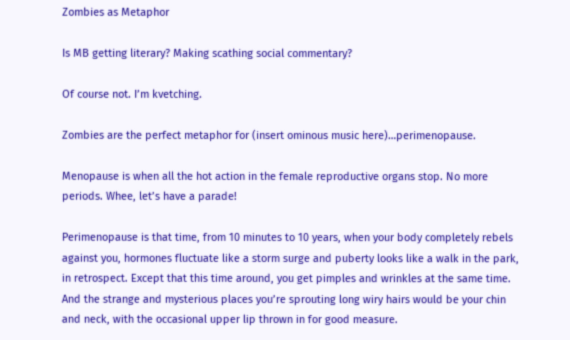Zombies as Metaphor

Is MB getting literary? Making scathing social commentary?

Of course not. I’m kvetching.

Zombies are the perfect metaphor for (insert ominous music here)…perimenopause.

Menopause is when all the hot action in the female reproductive organs stop. No more periods. Whee, let’s have a parade!

Perimenopause is that time, from 10 minutes to 10 years, when your body completely rebels against you, hormones fluctuate like a storm surge and puberty looks like a walk in the park, in retrospect. Except that this time around, you get pimples and wrinkles at the same time. And the strange and mysterious places you’re sprouting long wiry hairs would be your chin and neck, with the occasional upper lip thrown in for good measure.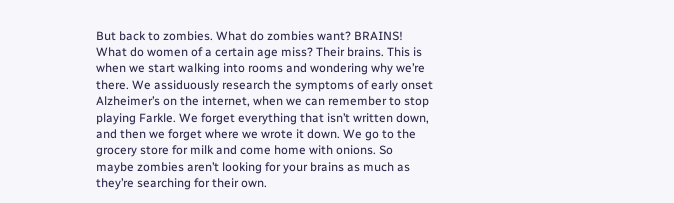But back to zombies. What do zombies want? BRAINS! What do women of a certain age miss? Their brains. This is when we start walking into rooms and wondering why we’re there. We assiduously research the symptoms of early onset Alzheimer’s on the internet, when we can remember to stop playing Farkle. We forget everything that isn’t written down, and then we forget where we wrote it down. We go to the grocery store for milk and come home with onions. So maybe zombies aren’t looking for your brains as much as they’re searching for their own.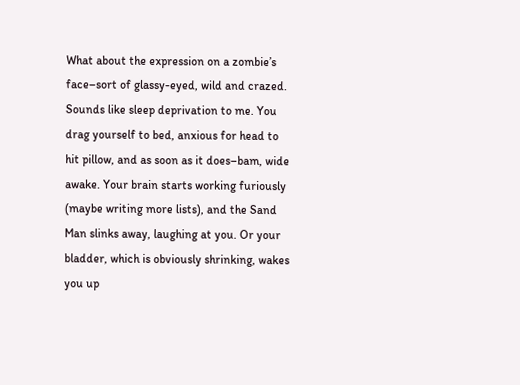What about the expression on a zombie’s face–sort of glassy-eyed, wild and crazed. Sounds like sleep deprivation to me. You drag yourself to bed, anxious for head to hit pillow, and as soon as it does–bam, wide awake. Your brain starts working furiously (maybe writing more lists), and the Sand Man slinks away, laughing at you. Or your bladder, which is obviously shrinking, wakes you up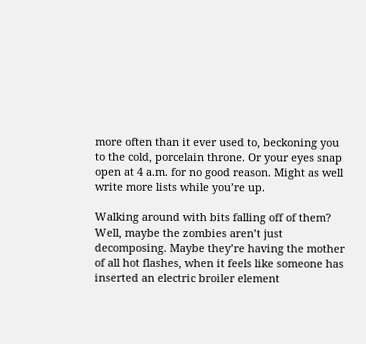more often than it ever used to, beckoning you to the cold, porcelain throne. Or your eyes snap open at 4 a.m. for no good reason. Might as well write more lists while you’re up.

Walking around with bits falling off of them? Well, maybe the zombies aren’t just decomposing. Maybe they’re having the mother of all hot flashes, when it feels like someone has inserted an electric broiler element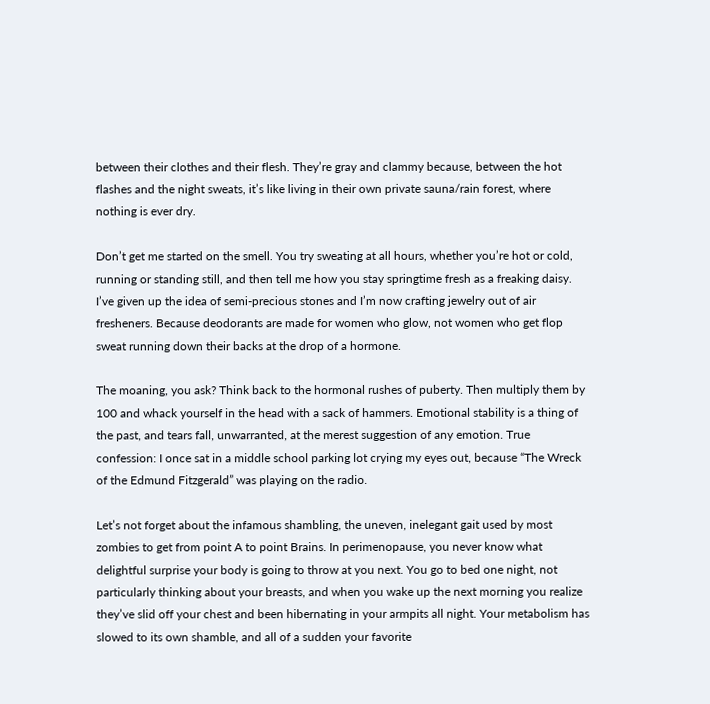between their clothes and their flesh. They’re gray and clammy because, between the hot flashes and the night sweats, it’s like living in their own private sauna/rain forest, where nothing is ever dry.

Don’t get me started on the smell. You try sweating at all hours, whether you’re hot or cold, running or standing still, and then tell me how you stay springtime fresh as a freaking daisy. I’ve given up the idea of semi-precious stones and I’m now crafting jewelry out of air fresheners. Because deodorants are made for women who glow, not women who get flop sweat running down their backs at the drop of a hormone.

The moaning, you ask? Think back to the hormonal rushes of puberty. Then multiply them by 100 and whack yourself in the head with a sack of hammers. Emotional stability is a thing of the past, and tears fall, unwarranted, at the merest suggestion of any emotion. True confession: I once sat in a middle school parking lot crying my eyes out, because “The Wreck of the Edmund Fitzgerald” was playing on the radio.

Let’s not forget about the infamous shambling, the uneven, inelegant gait used by most zombies to get from point A to point Brains. In perimenopause, you never know what delightful surprise your body is going to throw at you next. You go to bed one night, not particularly thinking about your breasts, and when you wake up the next morning you realize they’ve slid off your chest and been hibernating in your armpits all night. Your metabolism has slowed to its own shamble, and all of a sudden your favorite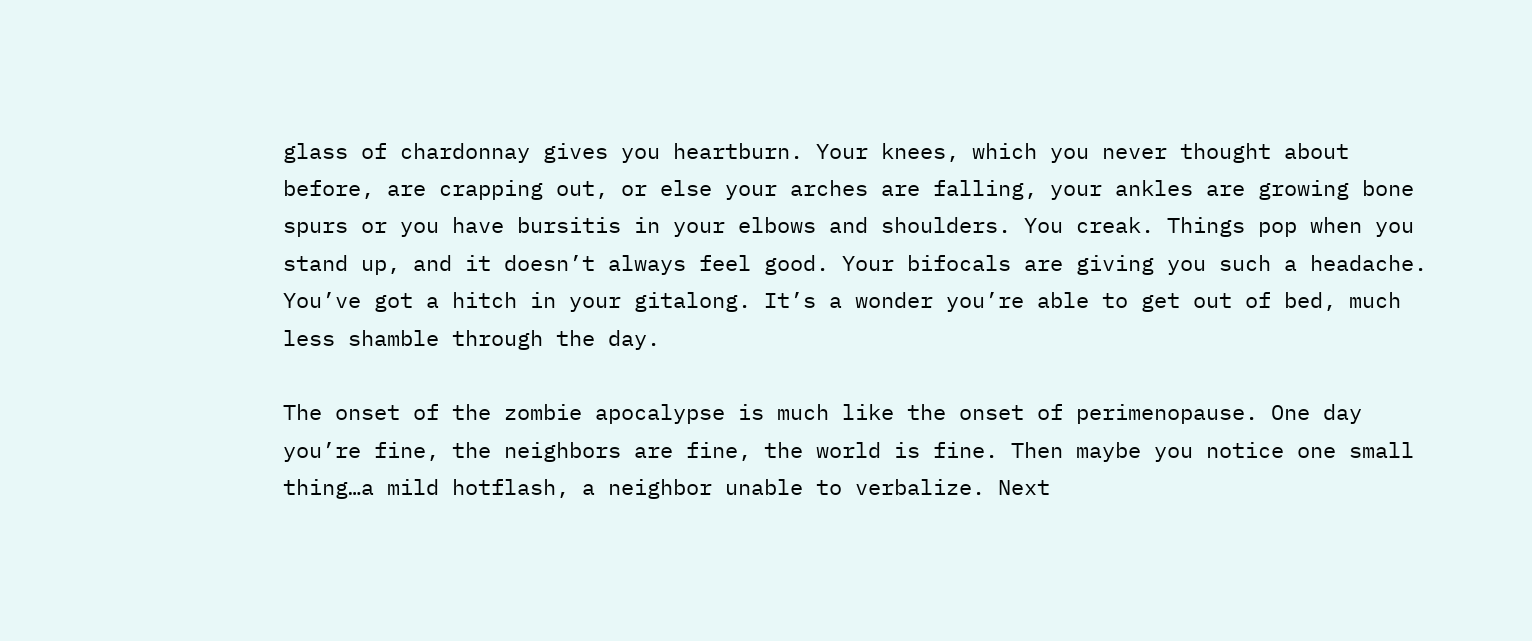glass of chardonnay gives you heartburn. Your knees, which you never thought about before, are crapping out, or else your arches are falling, your ankles are growing bone spurs or you have bursitis in your elbows and shoulders. You creak. Things pop when you stand up, and it doesn’t always feel good. Your bifocals are giving you such a headache. You’ve got a hitch in your gitalong. It’s a wonder you’re able to get out of bed, much less shamble through the day.

The onset of the zombie apocalypse is much like the onset of perimenopause. One day you’re fine, the neighbors are fine, the world is fine. Then maybe you notice one small thing…a mild hotflash, a neighbor unable to verbalize. Next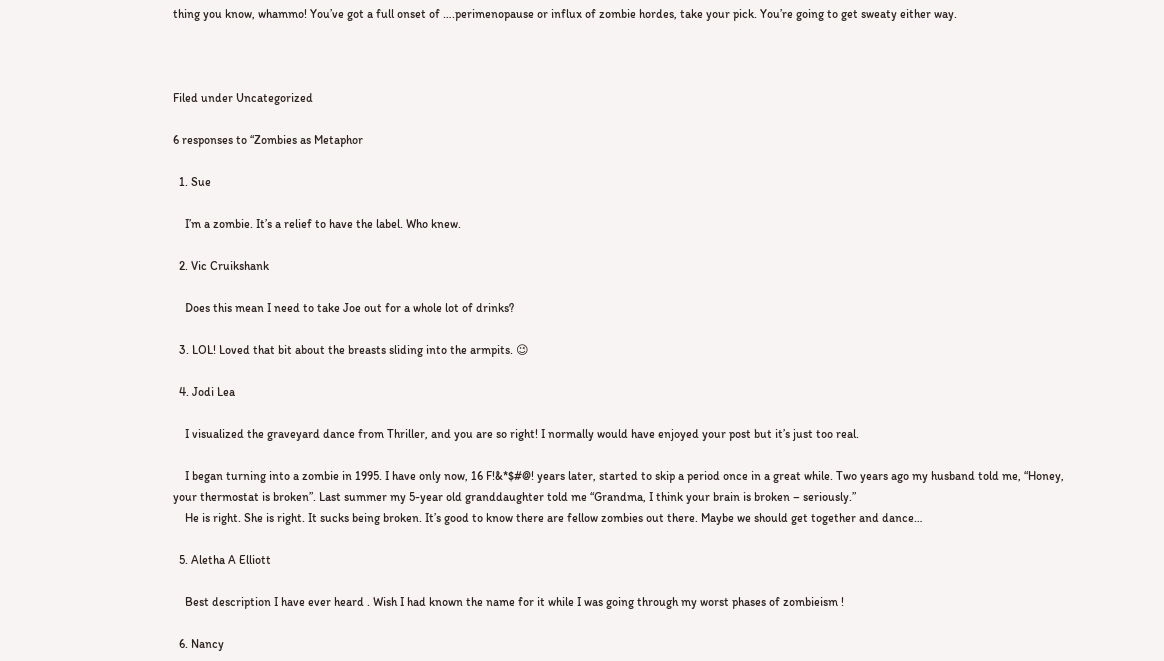thing you know, whammo! You’ve got a full onset of ….perimenopause or influx of zombie hordes, take your pick. You’re going to get sweaty either way.



Filed under Uncategorized

6 responses to “Zombies as Metaphor

  1. Sue

    I’m a zombie. It’s a relief to have the label. Who knew.

  2. Vic Cruikshank

    Does this mean I need to take Joe out for a whole lot of drinks?

  3. LOL! Loved that bit about the breasts sliding into the armpits. 😉

  4. Jodi Lea

    I visualized the graveyard dance from Thriller, and you are so right! I normally would have enjoyed your post but it’s just too real.

    I began turning into a zombie in 1995. I have only now, 16 F!&*$#@! years later, started to skip a period once in a great while. Two years ago my husband told me, “Honey, your thermostat is broken”. Last summer my 5-year old granddaughter told me “Grandma, I think your brain is broken – seriously.”
    He is right. She is right. It sucks being broken. It’s good to know there are fellow zombies out there. Maybe we should get together and dance…

  5. Aletha A Elliott

    Best description I have ever heard . Wish I had known the name for it while I was going through my worst phases of zombieism !

  6. Nancy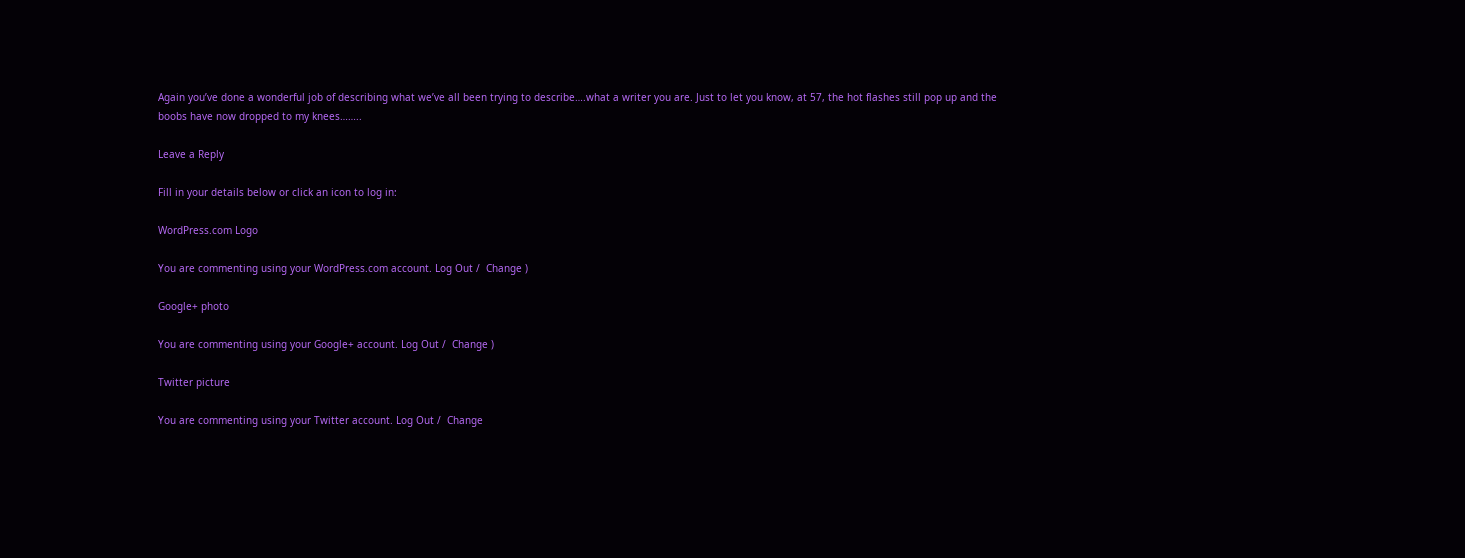Again you’ve done a wonderful job of describing what we’ve all been trying to describe….what a writer you are. Just to let you know, at 57, the hot flashes still pop up and the boobs have now dropped to my knees……..

Leave a Reply

Fill in your details below or click an icon to log in:

WordPress.com Logo

You are commenting using your WordPress.com account. Log Out /  Change )

Google+ photo

You are commenting using your Google+ account. Log Out /  Change )

Twitter picture

You are commenting using your Twitter account. Log Out /  Change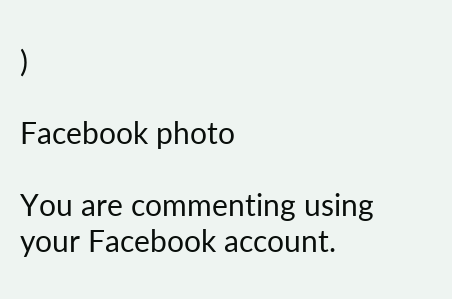)

Facebook photo

You are commenting using your Facebook account.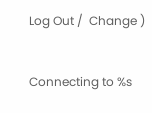Log Out /  Change )


Connecting to %s